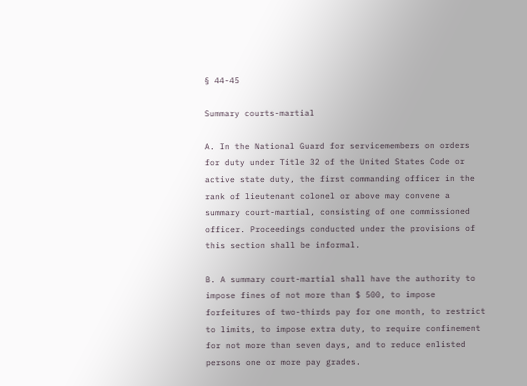§ 44-45

Summary courts-martial

A. In the National Guard for servicemembers on orders for duty under Title 32 of the United States Code or active state duty, the first commanding officer in the rank of lieutenant colonel or above may convene a summary court-martial, consisting of one commissioned officer. Proceedings conducted under the provisions of this section shall be informal.

B. A summary court-martial shall have the authority to impose fines of not more than $ 500, to impose forfeitures of two-thirds pay for one month, to restrict to limits, to impose extra duty, to require confinement for not more than seven days, and to reduce enlisted persons one or more pay grades.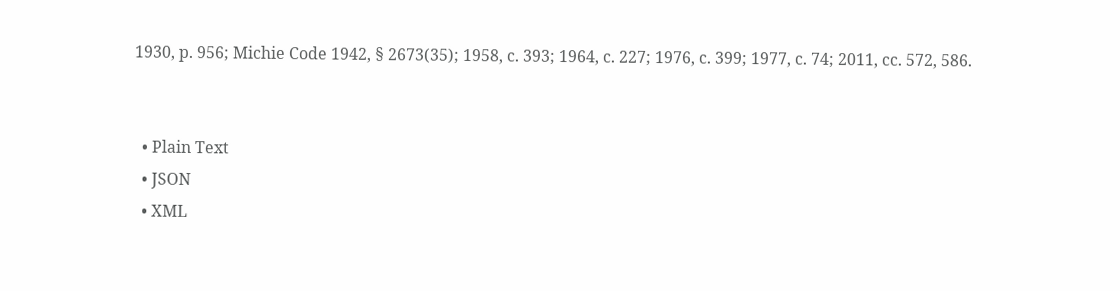1930, p. 956; Michie Code 1942, § 2673(35); 1958, c. 393; 1964, c. 227; 1976, c. 399; 1977, c. 74; 2011, cc. 572, 586.


  • Plain Text
  • JSON
  • XML